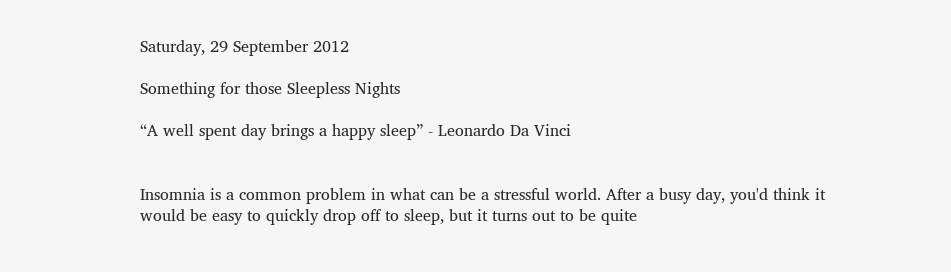Saturday, 29 September 2012

Something for those Sleepless Nights

“A well spent day brings a happy sleep” - Leonardo Da Vinci


Insomnia is a common problem in what can be a stressful world. After a busy day, you'd think it would be easy to quickly drop off to sleep, but it turns out to be quite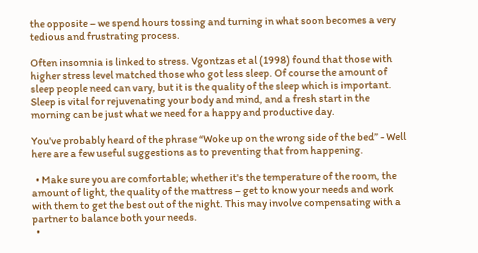the opposite – we spend hours tossing and turning in what soon becomes a very tedious and frustrating process.

Often insomnia is linked to stress. Vgontzas et al (1998) found that those with higher stress level matched those who got less sleep. Of course the amount of sleep people need can vary, but it is the quality of the sleep which is important. Sleep is vital for rejuvenating your body and mind, and a fresh start in the morning can be just what we need for a happy and productive day.

You've probably heard of the phrase “Woke up on the wrong side of the bed” - Well here are a few useful suggestions as to preventing that from happening.

  • Make sure you are comfortable; whether it's the temperature of the room, the amount of light, the quality of the mattress – get to know your needs and work with them to get the best out of the night. This may involve compensating with a partner to balance both your needs.
  •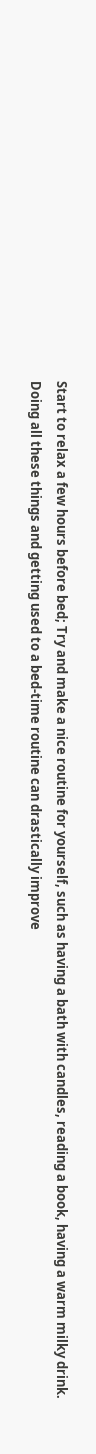Start to relax a few hours before bed; Try and make a nice routine for yourself, such as having a bath with candles, reading a book, having a warm milky drink. Doing all these things and getting used to a bed-time routine can drastically improve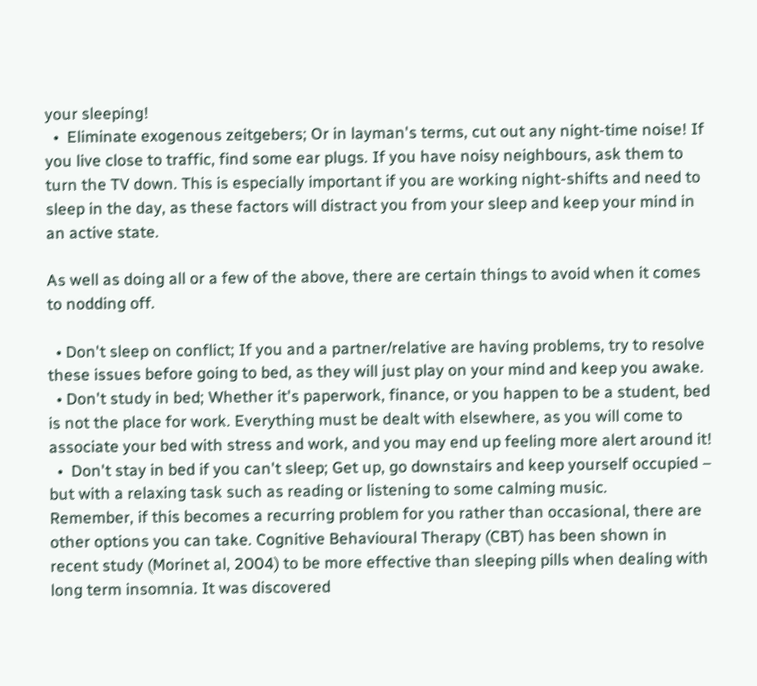your sleeping!
  •  Eliminate exogenous zeitgebers; Or in layman's terms, cut out any night-time noise! If you live close to traffic, find some ear plugs. If you have noisy neighbours, ask them to turn the TV down. This is especially important if you are working night-shifts and need to sleep in the day, as these factors will distract you from your sleep and keep your mind in an active state.

As well as doing all or a few of the above, there are certain things to avoid when it comes to nodding off.

  • Don't sleep on conflict; If you and a partner/relative are having problems, try to resolve these issues before going to bed, as they will just play on your mind and keep you awake.
  • Don't study in bed; Whether it's paperwork, finance, or you happen to be a student, bed is not the place for work. Everything must be dealt with elsewhere, as you will come to associate your bed with stress and work, and you may end up feeling more alert around it!
  •  Don't stay in bed if you can't sleep; Get up, go downstairs and keep yourself occupied – but with a relaxing task such as reading or listening to some calming music.
Remember, if this becomes a recurring problem for you rather than occasional, there are other options you can take. Cognitive Behavioural Therapy (CBT) has been shown in recent study (Morinet al, 2004) to be more effective than sleeping pills when dealing with long term insomnia. It was discovered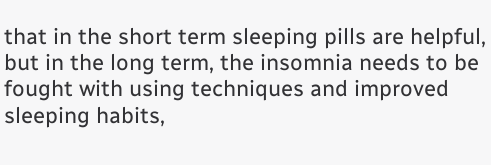that in the short term sleeping pills are helpful, but in the long term, the insomnia needs to be fought with using techniques and improved sleeping habits,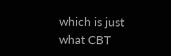which is just what CBT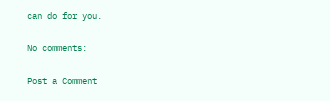can do for you.

No comments:

Post a Comment